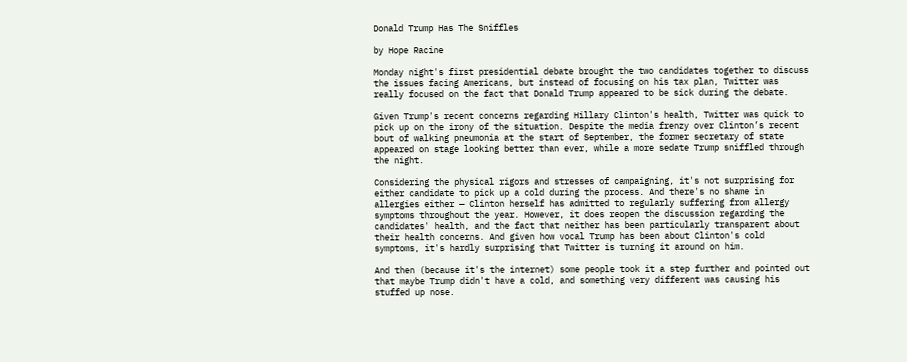Donald Trump Has The Sniffles

by Hope Racine

Monday night's first presidential debate brought the two candidates together to discuss the issues facing Americans, but instead of focusing on his tax plan, Twitter was really focused on the fact that Donald Trump appeared to be sick during the debate.

Given Trump's recent concerns regarding Hillary Clinton's health, Twitter was quick to pick up on the irony of the situation. Despite the media frenzy over Clinton’s recent bout of walking pneumonia at the start of September, the former secretary of state appeared on stage looking better than ever, while a more sedate Trump sniffled through the night.

Considering the physical rigors and stresses of campaigning, it's not surprising for either candidate to pick up a cold during the process. And there's no shame in allergies either — Clinton herself has admitted to regularly suffering from allergy symptoms throughout the year. However, it does reopen the discussion regarding the candidates' health, and the fact that neither has been particularly transparent about their health concerns. And given how vocal Trump has been about Clinton's cold symptoms, it's hardly surprising that Twitter is turning it around on him.

And then (because it's the internet) some people took it a step further and pointed out that maybe Trump didn't have a cold, and something very different was causing his stuffed up nose.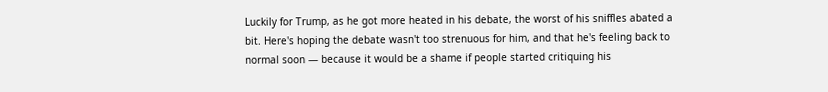Luckily for Trump, as he got more heated in his debate, the worst of his sniffles abated a bit. Here's hoping the debate wasn't too strenuous for him, and that he's feeling back to normal soon — because it would be a shame if people started critiquing his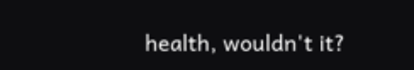health, wouldn't it?